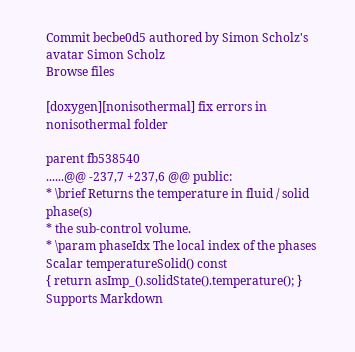Commit becbe0d5 authored by Simon Scholz's avatar Simon Scholz
Browse files

[doxygen][nonisothermal] fix errors in nonisothermal folder

parent fb538540
......@@ -237,7 +237,6 @@ public:
* \brief Returns the temperature in fluid / solid phase(s)
* the sub-control volume.
* \param phaseIdx The local index of the phases
Scalar temperatureSolid() const
{ return asImp_().solidState().temperature(); }
Supports Markdown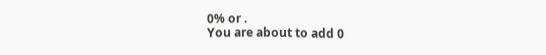0% or .
You are about to add 0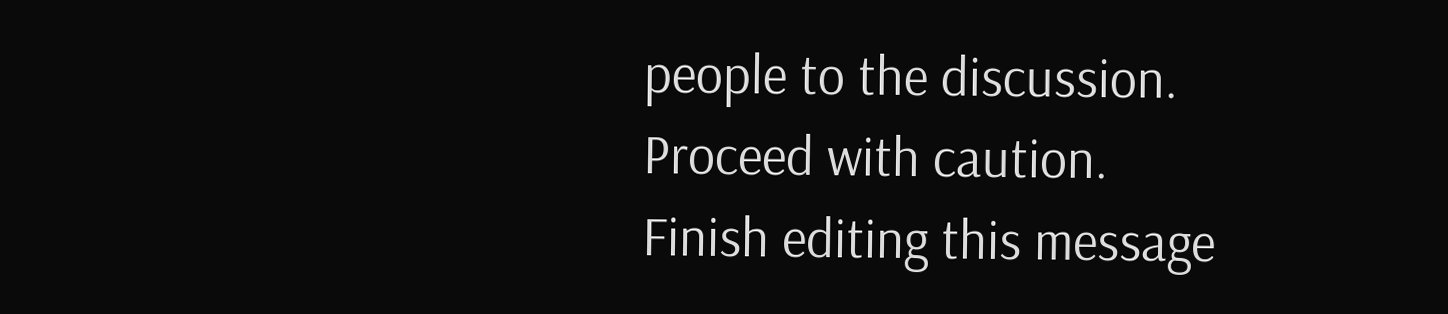people to the discussion. Proceed with caution.
Finish editing this message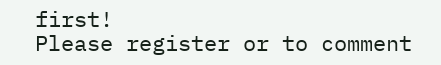first!
Please register or to comment